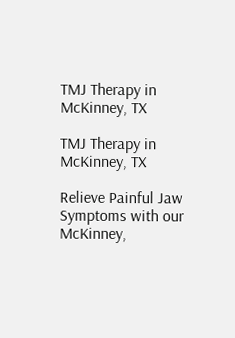TMJ Therapy in McKinney, TX

TMJ Therapy in McKinney, TX

Relieve Painful Jaw Symptoms with our McKinney,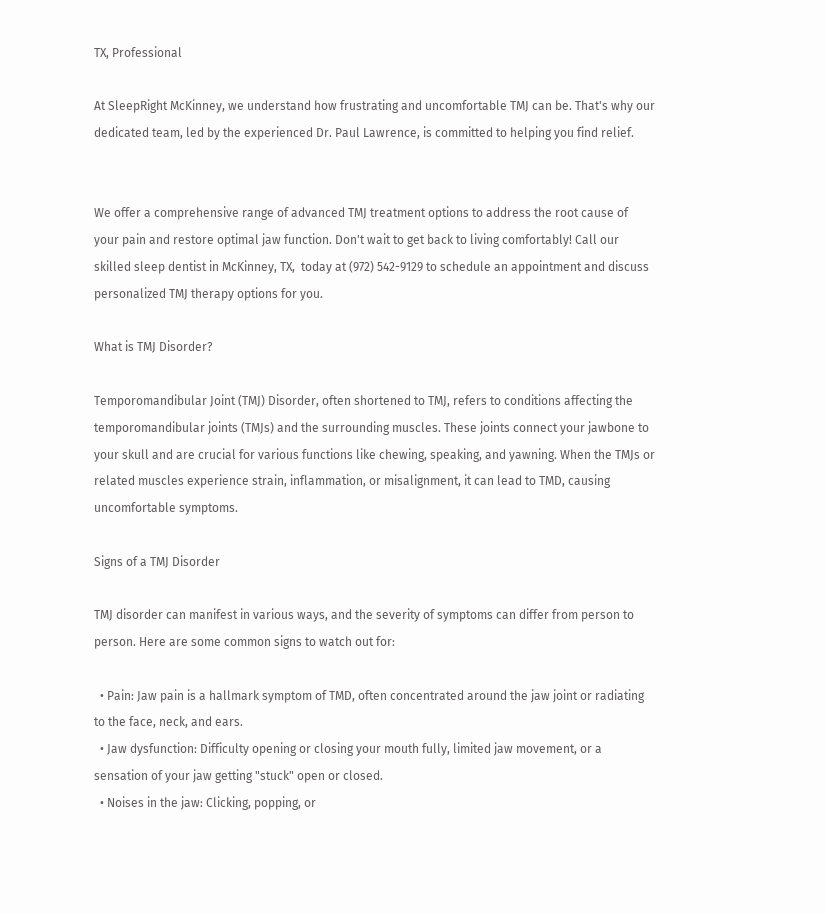TX, Professional

At SleepRight McKinney, we understand how frustrating and uncomfortable TMJ can be. That's why our dedicated team, led by the experienced Dr. Paul Lawrence, is committed to helping you find relief.


We offer a comprehensive range of advanced TMJ treatment options to address the root cause of your pain and restore optimal jaw function. Don't wait to get back to living comfortably! Call our skilled sleep dentist in McKinney, TX,  today at (972) 542-9129 to schedule an appointment and discuss personalized TMJ therapy options for you.

What is TMJ Disorder?

Temporomandibular Joint (TMJ) Disorder, often shortened to TMJ, refers to conditions affecting the temporomandibular joints (TMJs) and the surrounding muscles. These joints connect your jawbone to your skull and are crucial for various functions like chewing, speaking, and yawning. When the TMJs or related muscles experience strain, inflammation, or misalignment, it can lead to TMD, causing uncomfortable symptoms.

Signs of a TMJ Disorder

TMJ disorder can manifest in various ways, and the severity of symptoms can differ from person to person. Here are some common signs to watch out for:

  • Pain: Jaw pain is a hallmark symptom of TMD, often concentrated around the jaw joint or radiating to the face, neck, and ears.
  • Jaw dysfunction: Difficulty opening or closing your mouth fully, limited jaw movement, or a sensation of your jaw getting "stuck" open or closed.
  • Noises in the jaw: Clicking, popping, or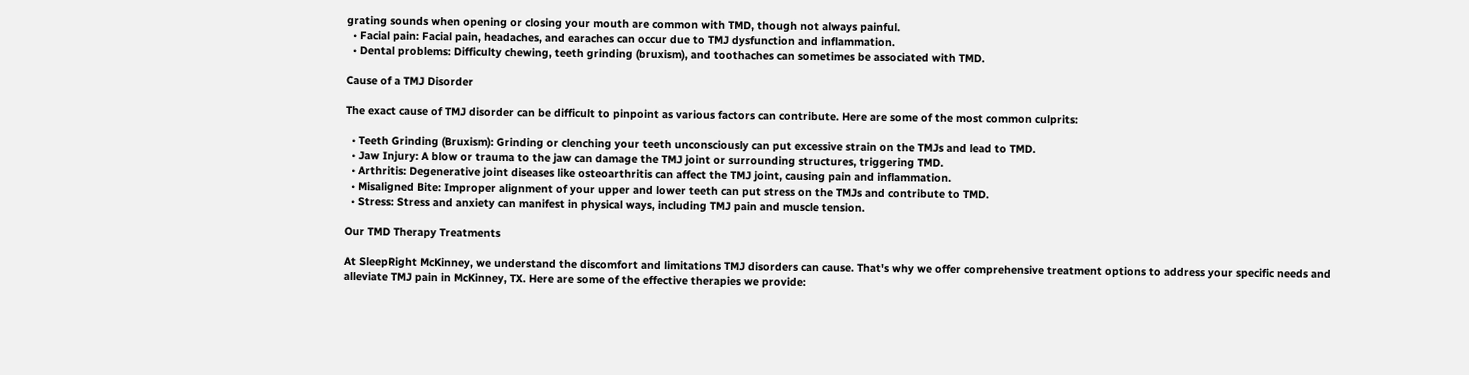grating sounds when opening or closing your mouth are common with TMD, though not always painful.
  • Facial pain: Facial pain, headaches, and earaches can occur due to TMJ dysfunction and inflammation.
  • Dental problems: Difficulty chewing, teeth grinding (bruxism), and toothaches can sometimes be associated with TMD.

Cause of a TMJ Disorder

The exact cause of TMJ disorder can be difficult to pinpoint as various factors can contribute. Here are some of the most common culprits:

  • Teeth Grinding (Bruxism): Grinding or clenching your teeth unconsciously can put excessive strain on the TMJs and lead to TMD.
  • Jaw Injury: A blow or trauma to the jaw can damage the TMJ joint or surrounding structures, triggering TMD.
  • Arthritis: Degenerative joint diseases like osteoarthritis can affect the TMJ joint, causing pain and inflammation.
  • Misaligned Bite: Improper alignment of your upper and lower teeth can put stress on the TMJs and contribute to TMD.
  • Stress: Stress and anxiety can manifest in physical ways, including TMJ pain and muscle tension.

Our TMD Therapy Treatments

At SleepRight McKinney, we understand the discomfort and limitations TMJ disorders can cause. That's why we offer comprehensive treatment options to address your specific needs and alleviate TMJ pain in McKinney, TX. Here are some of the effective therapies we provide: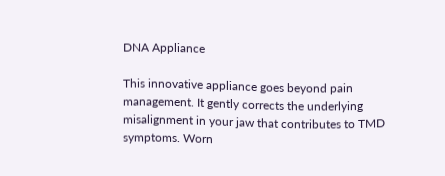DNA Appliance

This innovative appliance goes beyond pain management. It gently corrects the underlying misalignment in your jaw that contributes to TMD symptoms. Worn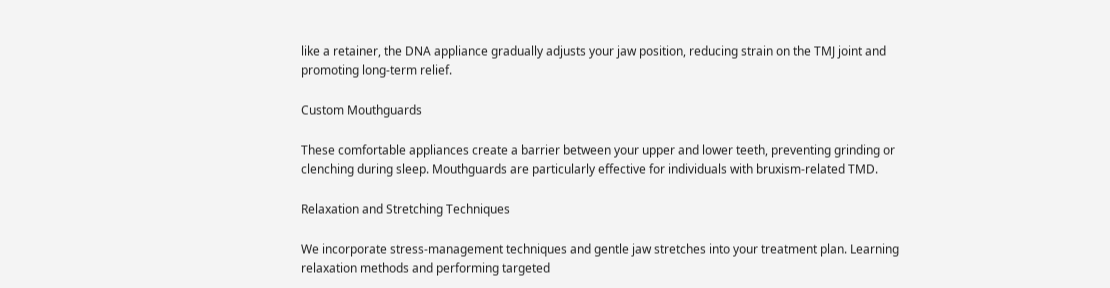like a retainer, the DNA appliance gradually adjusts your jaw position, reducing strain on the TMJ joint and promoting long-term relief.

Custom Mouthguards

These comfortable appliances create a barrier between your upper and lower teeth, preventing grinding or clenching during sleep. Mouthguards are particularly effective for individuals with bruxism-related TMD.

Relaxation and Stretching Techniques

We incorporate stress-management techniques and gentle jaw stretches into your treatment plan. Learning relaxation methods and performing targeted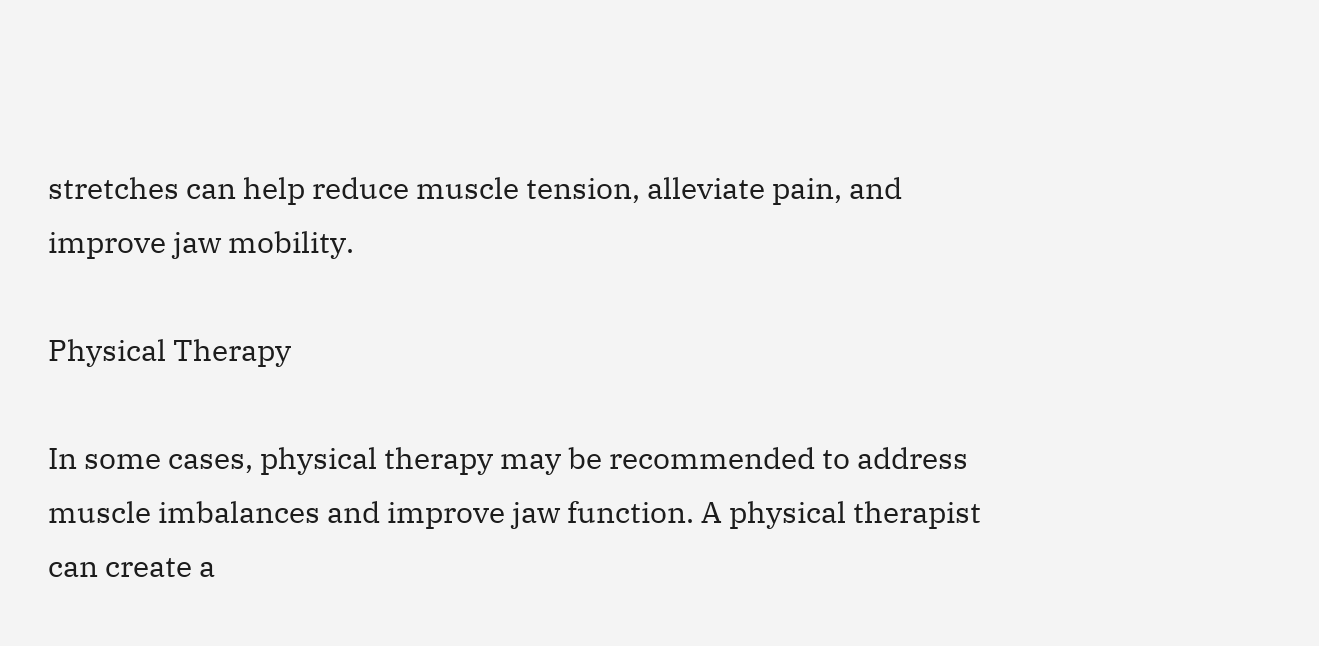stretches can help reduce muscle tension, alleviate pain, and improve jaw mobility.

Physical Therapy

In some cases, physical therapy may be recommended to address muscle imbalances and improve jaw function. A physical therapist can create a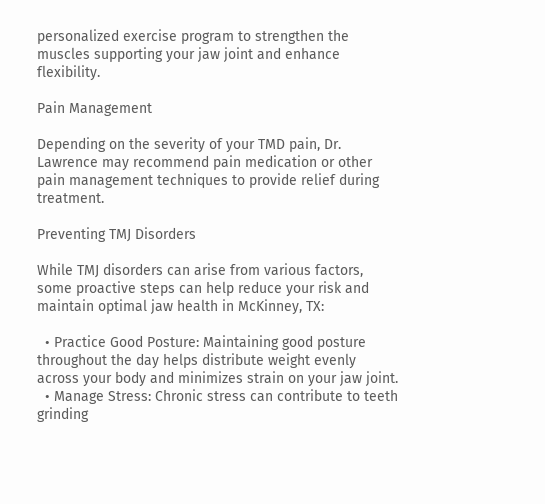personalized exercise program to strengthen the muscles supporting your jaw joint and enhance flexibility.

Pain Management

Depending on the severity of your TMD pain, Dr. Lawrence may recommend pain medication or other pain management techniques to provide relief during treatment.

Preventing TMJ Disorders

While TMJ disorders can arise from various factors, some proactive steps can help reduce your risk and maintain optimal jaw health in McKinney, TX:

  • Practice Good Posture: Maintaining good posture throughout the day helps distribute weight evenly across your body and minimizes strain on your jaw joint.
  • Manage Stress: Chronic stress can contribute to teeth grinding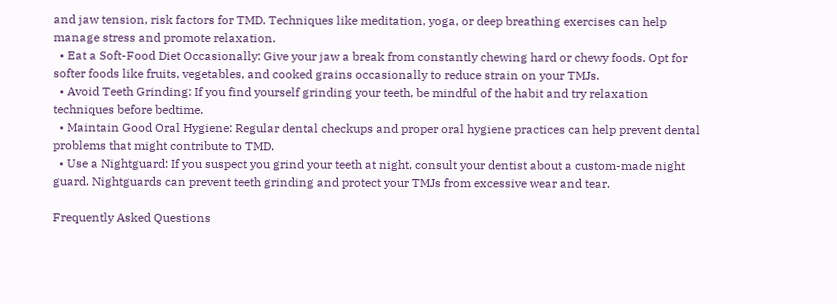and jaw tension, risk factors for TMD. Techniques like meditation, yoga, or deep breathing exercises can help manage stress and promote relaxation.
  • Eat a Soft-Food Diet Occasionally: Give your jaw a break from constantly chewing hard or chewy foods. Opt for softer foods like fruits, vegetables, and cooked grains occasionally to reduce strain on your TMJs.
  • Avoid Teeth Grinding: If you find yourself grinding your teeth, be mindful of the habit and try relaxation techniques before bedtime.
  • Maintain Good Oral Hygiene: Regular dental checkups and proper oral hygiene practices can help prevent dental problems that might contribute to TMD.
  • Use a Nightguard: If you suspect you grind your teeth at night, consult your dentist about a custom-made night guard. Nightguards can prevent teeth grinding and protect your TMJs from excessive wear and tear.

Frequently Asked Questions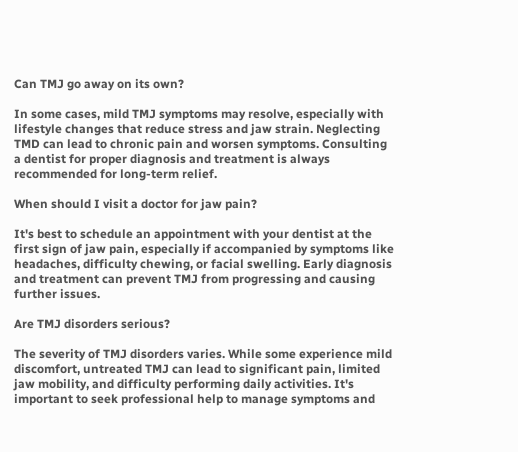Can TMJ go away on its own?

In some cases, mild TMJ symptoms may resolve, especially with lifestyle changes that reduce stress and jaw strain. Neglecting TMD can lead to chronic pain and worsen symptoms. Consulting a dentist for proper diagnosis and treatment is always recommended for long-term relief.

When should I visit a doctor for jaw pain?

It's best to schedule an appointment with your dentist at the first sign of jaw pain, especially if accompanied by symptoms like headaches, difficulty chewing, or facial swelling. Early diagnosis and treatment can prevent TMJ from progressing and causing further issues.

Are TMJ disorders serious?

The severity of TMJ disorders varies. While some experience mild discomfort, untreated TMJ can lead to significant pain, limited jaw mobility, and difficulty performing daily activities. It's important to seek professional help to manage symptoms and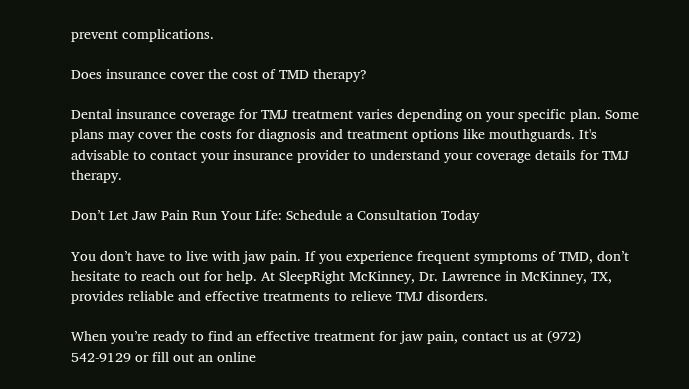prevent complications.

Does insurance cover the cost of TMD therapy?

Dental insurance coverage for TMJ treatment varies depending on your specific plan. Some plans may cover the costs for diagnosis and treatment options like mouthguards. It's advisable to contact your insurance provider to understand your coverage details for TMJ therapy.

Don’t Let Jaw Pain Run Your Life: Schedule a Consultation Today

You don’t have to live with jaw pain. If you experience frequent symptoms of TMD, don’t hesitate to reach out for help. At SleepRight McKinney, Dr. Lawrence in McKinney, TX, provides reliable and effective treatments to relieve TMJ disorders.

When you’re ready to find an effective treatment for jaw pain, contact us at (972) 542-9129 or fill out an online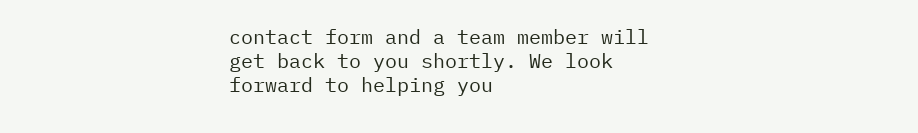contact form and a team member will get back to you shortly. We look forward to helping you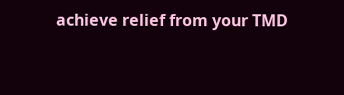achieve relief from your TMD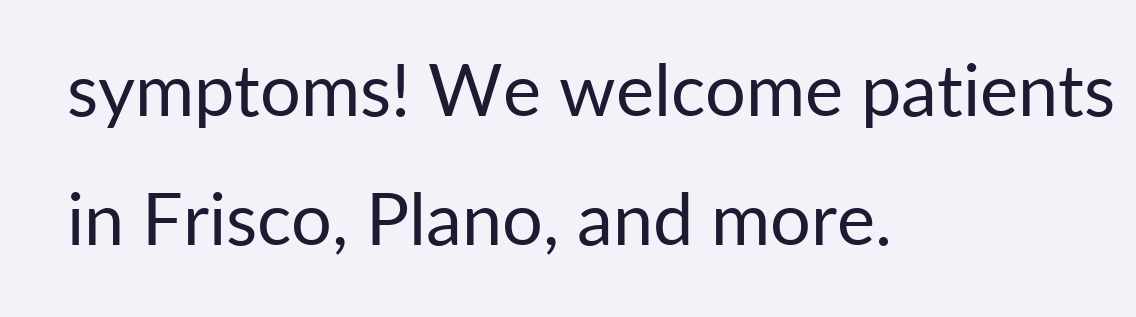symptoms! We welcome patients in Frisco, Plano, and more.